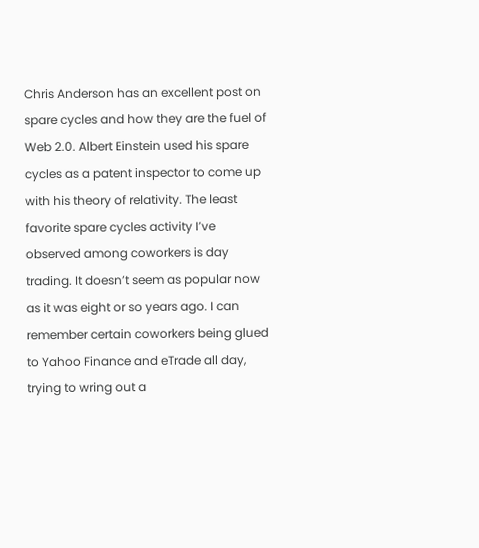Chris Anderson has an excellent post on spare cycles and how they are the fuel of Web 2.0. Albert Einstein used his spare cycles as a patent inspector to come up with his theory of relativity. The least favorite spare cycles activity I’ve observed among coworkers is day trading. It doesn’t seem as popular now as it was eight or so years ago. I can remember certain coworkers being glued to Yahoo Finance and eTrade all day, trying to wring out a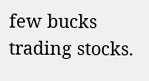few bucks trading stocks.